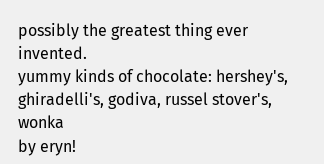possibly the greatest thing ever invented.
yummy kinds of chocolate: hershey's, ghiradelli's, godiva, russel stover's, wonka
by eryn!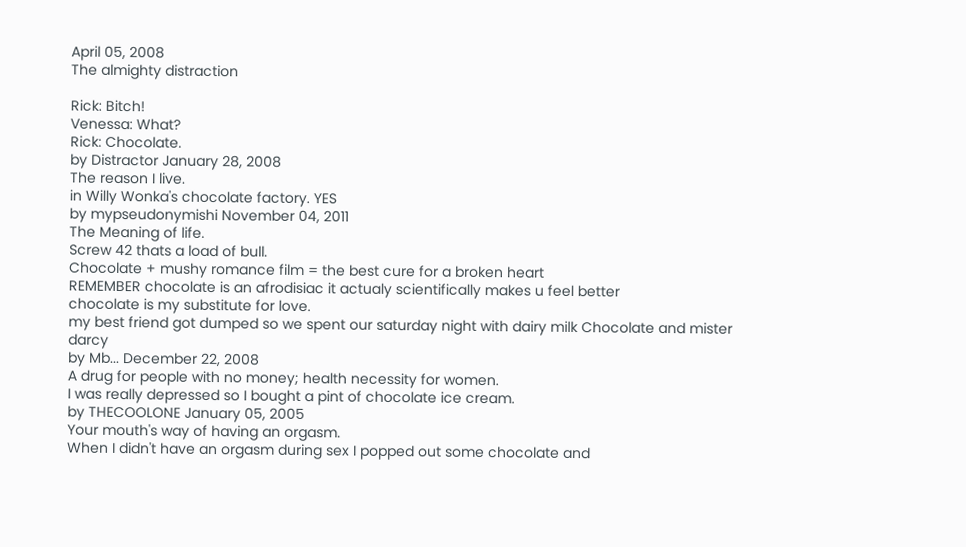April 05, 2008
The almighty distraction

Rick: Bitch!
Venessa: What?
Rick: Chocolate.
by Distractor January 28, 2008
The reason I live.
in Willy Wonka's chocolate factory. YES
by mypseudonymishi November 04, 2011
The Meaning of life.
Screw 42 thats a load of bull.
Chocolate + mushy romance film = the best cure for a broken heart
REMEMBER chocolate is an afrodisiac it actualy scientifically makes u feel better
chocolate is my substitute for love.
my best friend got dumped so we spent our saturday night with dairy milk Chocolate and mister darcy
by Mb... December 22, 2008
A drug for people with no money; health necessity for women.
I was really depressed so I bought a pint of chocolate ice cream.
by THECOOLONE January 05, 2005
Your mouth's way of having an orgasm.
When I didn't have an orgasm during sex I popped out some chocolate and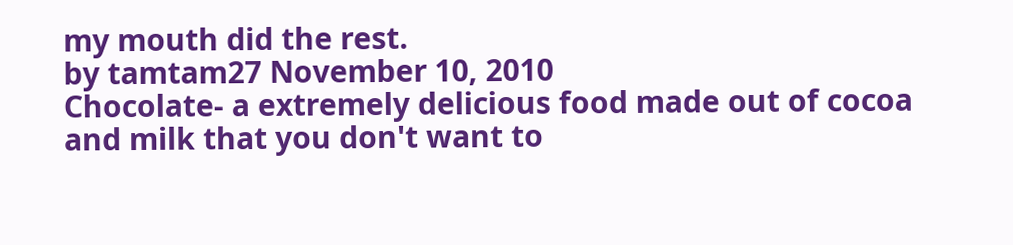my mouth did the rest.
by tamtam27 November 10, 2010
Chocolate- a extremely delicious food made out of cocoa and milk that you don't want to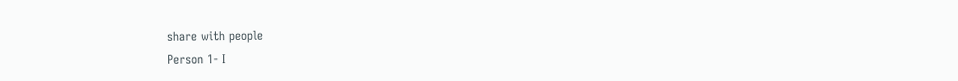share with people
Person 1- I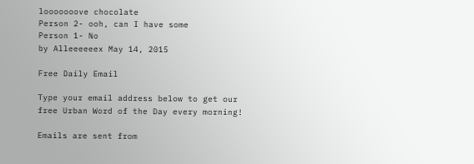looooooove chocolate
Person 2- ooh, can I have some
Person 1- No
by Alleeeeeex May 14, 2015

Free Daily Email

Type your email address below to get our free Urban Word of the Day every morning!

Emails are sent from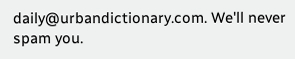daily@urbandictionary.com. We'll never spam you.